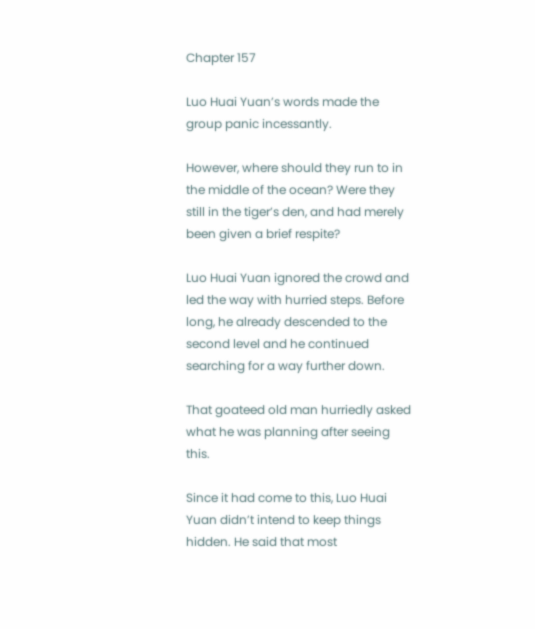Chapter 157

Luo Huai Yuan’s words made the group panic incessantly.

However, where should they run to in the middle of the ocean? Were they still in the tiger’s den, and had merely been given a brief respite?

Luo Huai Yuan ignored the crowd and led the way with hurried steps. Before long, he already descended to the second level and he continued searching for a way further down.

That goateed old man hurriedly asked what he was planning after seeing this.

Since it had come to this, Luo Huai Yuan didn’t intend to keep things hidden. He said that most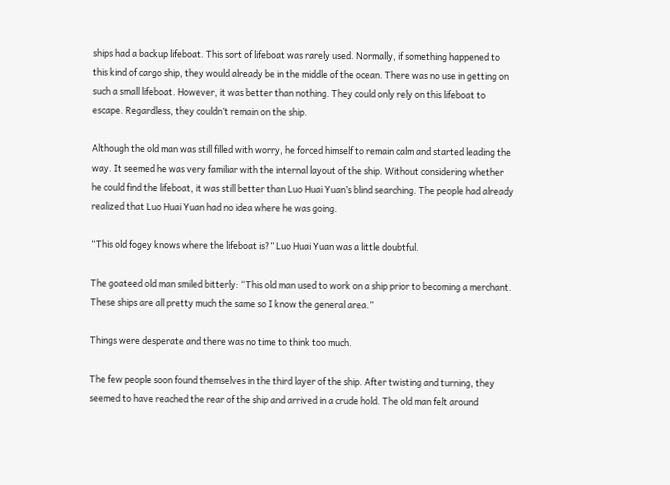ships had a backup lifeboat. This sort of lifeboat was rarely used. Normally, if something happened to this kind of cargo ship, they would already be in the middle of the ocean. There was no use in getting on such a small lifeboat. However, it was better than nothing. They could only rely on this lifeboat to escape. Regardless, they couldn’t remain on the ship.

Although the old man was still filled with worry, he forced himself to remain calm and started leading the way. It seemed he was very familiar with the internal layout of the ship. Without considering whether he could find the lifeboat, it was still better than Luo Huai Yuan’s blind searching. The people had already realized that Luo Huai Yuan had no idea where he was going.

“This old fogey knows where the lifeboat is?” Luo Huai Yuan was a little doubtful.

The goateed old man smiled bitterly: “This old man used to work on a ship prior to becoming a merchant. These ships are all pretty much the same so I know the general area.”

Things were desperate and there was no time to think too much.

The few people soon found themselves in the third layer of the ship. After twisting and turning, they seemed to have reached the rear of the ship and arrived in a crude hold. The old man felt around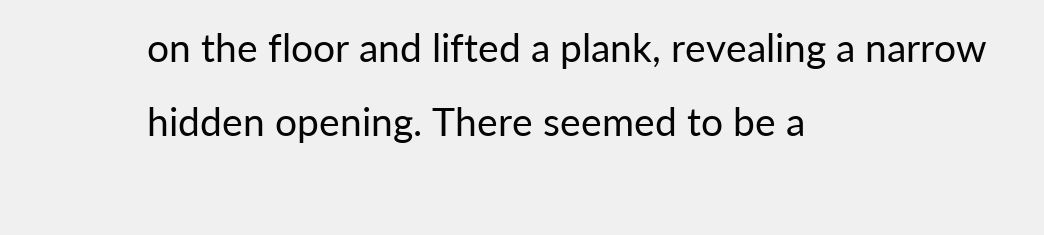on the floor and lifted a plank, revealing a narrow hidden opening. There seemed to be a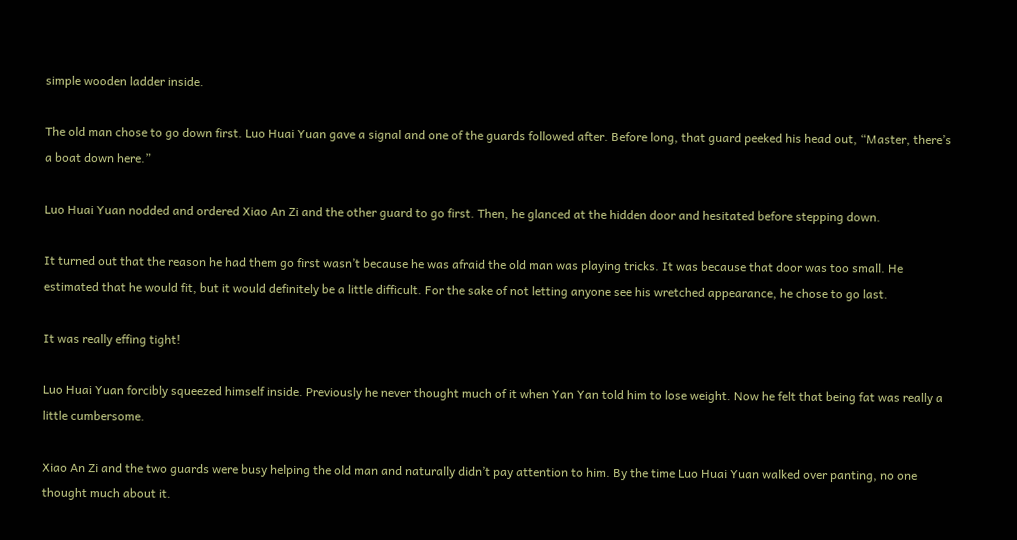simple wooden ladder inside.

The old man chose to go down first. Luo Huai Yuan gave a signal and one of the guards followed after. Before long, that guard peeked his head out, “Master, there’s a boat down here.”

Luo Huai Yuan nodded and ordered Xiao An Zi and the other guard to go first. Then, he glanced at the hidden door and hesitated before stepping down.

It turned out that the reason he had them go first wasn’t because he was afraid the old man was playing tricks. It was because that door was too small. He estimated that he would fit, but it would definitely be a little difficult. For the sake of not letting anyone see his wretched appearance, he chose to go last.

It was really effing tight!

Luo Huai Yuan forcibly squeezed himself inside. Previously he never thought much of it when Yan Yan told him to lose weight. Now he felt that being fat was really a little cumbersome.

Xiao An Zi and the two guards were busy helping the old man and naturally didn’t pay attention to him. By the time Luo Huai Yuan walked over panting, no one thought much about it.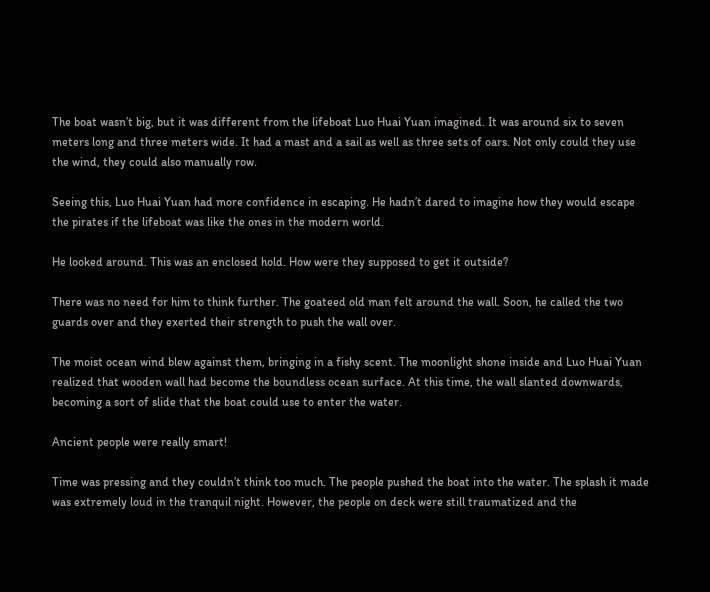The boat wasn’t big, but it was different from the lifeboat Luo Huai Yuan imagined. It was around six to seven meters long and three meters wide. It had a mast and a sail as well as three sets of oars. Not only could they use the wind, they could also manually row.

Seeing this, Luo Huai Yuan had more confidence in escaping. He hadn’t dared to imagine how they would escape the pirates if the lifeboat was like the ones in the modern world.

He looked around. This was an enclosed hold. How were they supposed to get it outside?

There was no need for him to think further. The goateed old man felt around the wall. Soon, he called the two guards over and they exerted their strength to push the wall over.

The moist ocean wind blew against them, bringing in a fishy scent. The moonlight shone inside and Luo Huai Yuan realized that wooden wall had become the boundless ocean surface. At this time, the wall slanted downwards, becoming a sort of slide that the boat could use to enter the water.

Ancient people were really smart!

Time was pressing and they couldn’t think too much. The people pushed the boat into the water. The splash it made was extremely loud in the tranquil night. However, the people on deck were still traumatized and the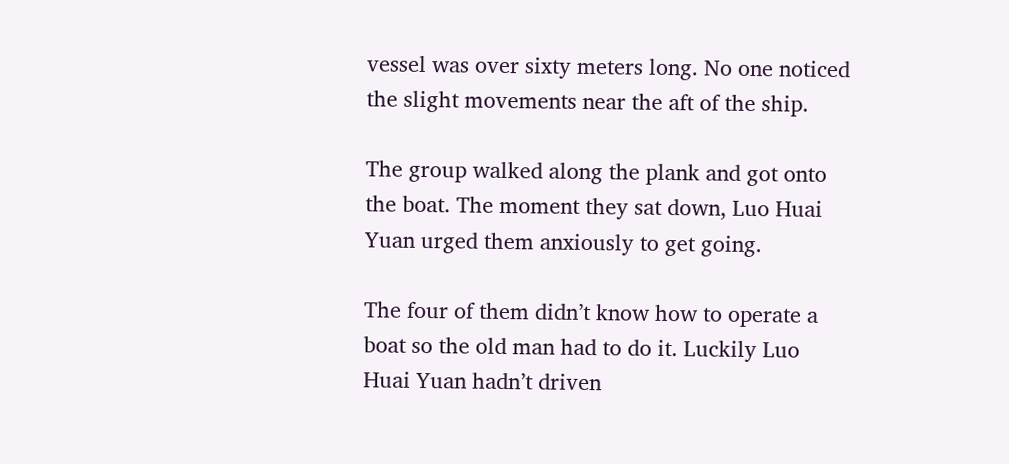vessel was over sixty meters long. No one noticed the slight movements near the aft of the ship.

The group walked along the plank and got onto the boat. The moment they sat down, Luo Huai Yuan urged them anxiously to get going.

The four of them didn’t know how to operate a boat so the old man had to do it. Luckily Luo Huai Yuan hadn’t driven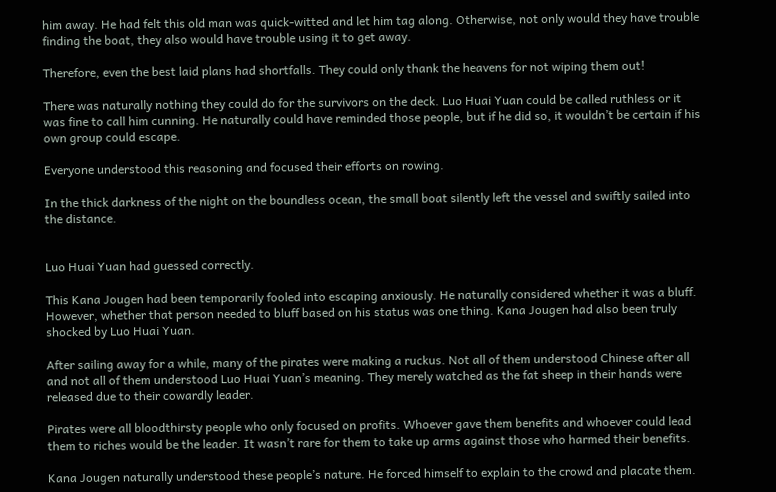him away. He had felt this old man was quick-witted and let him tag along. Otherwise, not only would they have trouble finding the boat, they also would have trouble using it to get away.

Therefore, even the best laid plans had shortfalls. They could only thank the heavens for not wiping them out!

There was naturally nothing they could do for the survivors on the deck. Luo Huai Yuan could be called ruthless or it was fine to call him cunning. He naturally could have reminded those people, but if he did so, it wouldn’t be certain if his own group could escape.

Everyone understood this reasoning and focused their efforts on rowing.

In the thick darkness of the night on the boundless ocean, the small boat silently left the vessel and swiftly sailed into the distance.


Luo Huai Yuan had guessed correctly.

This Kana Jougen had been temporarily fooled into escaping anxiously. He naturally considered whether it was a bluff. However, whether that person needed to bluff based on his status was one thing. Kana Jougen had also been truly shocked by Luo Huai Yuan.

After sailing away for a while, many of the pirates were making a ruckus. Not all of them understood Chinese after all and not all of them understood Luo Huai Yuan’s meaning. They merely watched as the fat sheep in their hands were released due to their cowardly leader.

Pirates were all bloodthirsty people who only focused on profits. Whoever gave them benefits and whoever could lead them to riches would be the leader. It wasn’t rare for them to take up arms against those who harmed their benefits.

Kana Jougen naturally understood these people’s nature. He forced himself to explain to the crowd and placate them.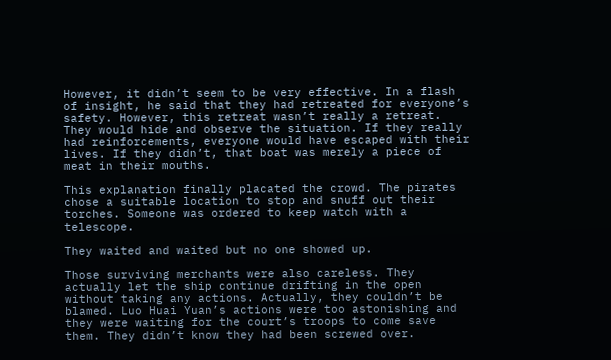However, it didn’t seem to be very effective. In a flash of insight, he said that they had retreated for everyone’s safety. However, this retreat wasn’t really a retreat. They would hide and observe the situation. If they really had reinforcements, everyone would have escaped with their lives. If they didn’t, that boat was merely a piece of meat in their mouths.

This explanation finally placated the crowd. The pirates chose a suitable location to stop and snuff out their torches. Someone was ordered to keep watch with a telescope.

They waited and waited but no one showed up.

Those surviving merchants were also careless. They actually let the ship continue drifting in the open without taking any actions. Actually, they couldn’t be blamed. Luo Huai Yuan’s actions were too astonishing and they were waiting for the court’s troops to come save them. They didn’t know they had been screwed over.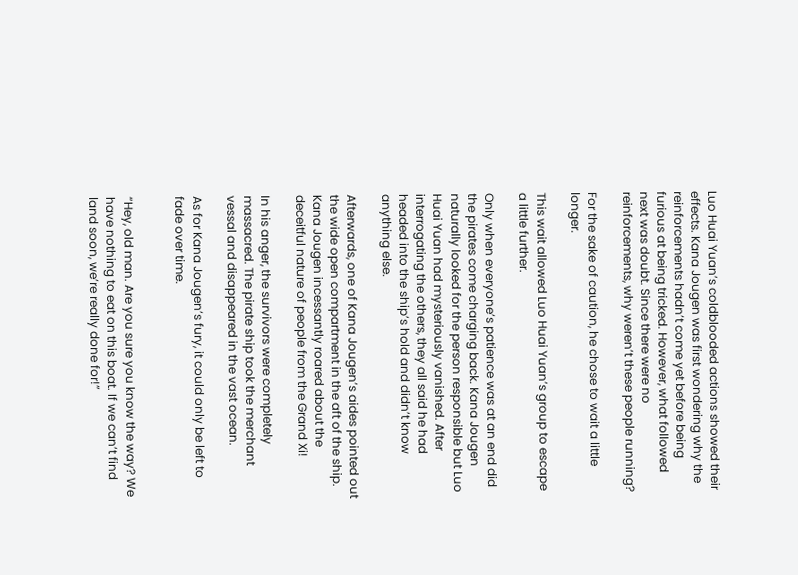Luo Huai Yuan’s coldblooded actions showed their effects. Kana Jougen was first wondering why the reinforcements hadn’t come yet before being furious at being tricked. However, what followed next was doubt. Since there were no reinforcements, why weren’t these people running?

For the sake of caution, he chose to wait a little longer.

This wait allowed Luo Huai Yuan’s group to escape a little further.

Only when everyone’s patience was at an end did the pirates come charging back. Kana Jougen naturally looked for the person responsible but Luo Huai Yuan had mysteriously vanished. After interrogating the others, they all said he had headed into the ship’s hold and didn’t know anything else.

Afterwards, one of Kana Jougen’s aides pointed out the wide open compartment in the aft of the ship. Kana Jougen incessantly roared about the deceitful nature of people from the Grand Xi!

In his anger, the survivors were completely massacred. The pirate ship took the merchant vessal and disappeared in the vast ocean.

As for Kana Jougen’s fury, it could only be left to fade over time.


“Hey, old man. Are you sure you know the way? We have nothing to eat on this boat. If we can’t find land soon, we’re really done for!”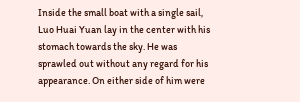Inside the small boat with a single sail, Luo Huai Yuan lay in the center with his stomach towards the sky. He was sprawled out without any regard for his appearance. On either side of him were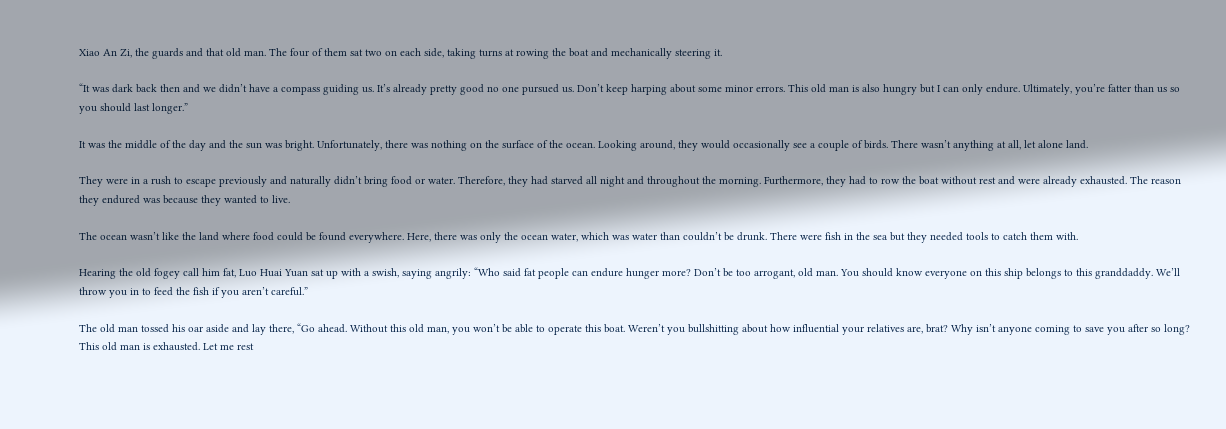Xiao An Zi, the guards and that old man. The four of them sat two on each side, taking turns at rowing the boat and mechanically steering it.

“It was dark back then and we didn’t have a compass guiding us. It’s already pretty good no one pursued us. Don’t keep harping about some minor errors. This old man is also hungry but I can only endure. Ultimately, you’re fatter than us so you should last longer.”

It was the middle of the day and the sun was bright. Unfortunately, there was nothing on the surface of the ocean. Looking around, they would occasionally see a couple of birds. There wasn’t anything at all, let alone land.

They were in a rush to escape previously and naturally didn’t bring food or water. Therefore, they had starved all night and throughout the morning. Furthermore, they had to row the boat without rest and were already exhausted. The reason they endured was because they wanted to live.

The ocean wasn’t like the land where food could be found everywhere. Here, there was only the ocean water, which was water than couldn’t be drunk. There were fish in the sea but they needed tools to catch them with.

Hearing the old fogey call him fat, Luo Huai Yuan sat up with a swish, saying angrily: “Who said fat people can endure hunger more? Don’t be too arrogant, old man. You should know everyone on this ship belongs to this granddaddy. We’ll throw you in to feed the fish if you aren’t careful.”

The old man tossed his oar aside and lay there, “Go ahead. Without this old man, you won’t be able to operate this boat. Weren’t you bullshitting about how influential your relatives are, brat? Why isn’t anyone coming to save you after so long? This old man is exhausted. Let me rest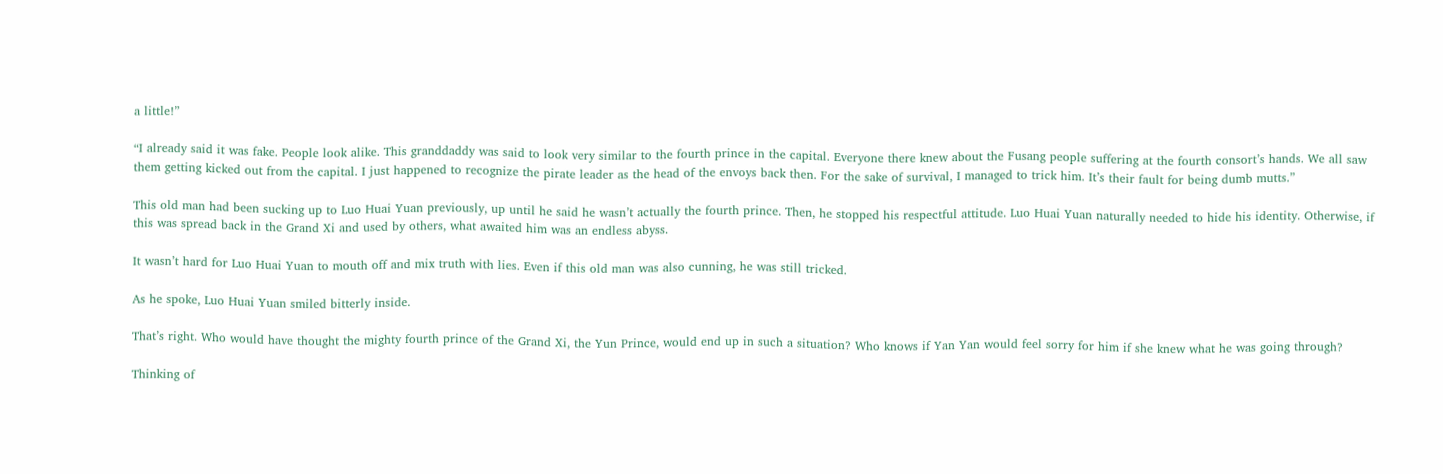a little!”

“I already said it was fake. People look alike. This granddaddy was said to look very similar to the fourth prince in the capital. Everyone there knew about the Fusang people suffering at the fourth consort’s hands. We all saw them getting kicked out from the capital. I just happened to recognize the pirate leader as the head of the envoys back then. For the sake of survival, I managed to trick him. It’s their fault for being dumb mutts.”

This old man had been sucking up to Luo Huai Yuan previously, up until he said he wasn’t actually the fourth prince. Then, he stopped his respectful attitude. Luo Huai Yuan naturally needed to hide his identity. Otherwise, if this was spread back in the Grand Xi and used by others, what awaited him was an endless abyss.

It wasn’t hard for Luo Huai Yuan to mouth off and mix truth with lies. Even if this old man was also cunning, he was still tricked.

As he spoke, Luo Huai Yuan smiled bitterly inside.

That’s right. Who would have thought the mighty fourth prince of the Grand Xi, the Yun Prince, would end up in such a situation? Who knows if Yan Yan would feel sorry for him if she knew what he was going through?

Thinking of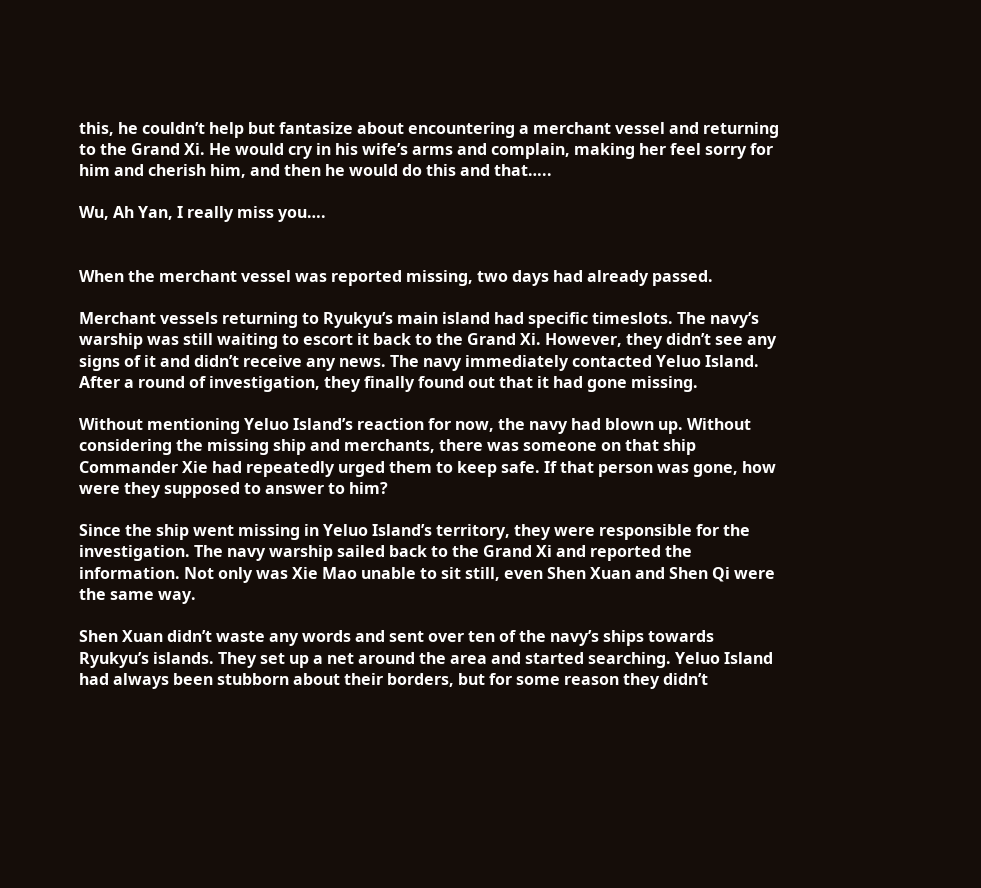this, he couldn’t help but fantasize about encountering a merchant vessel and returning to the Grand Xi. He would cry in his wife’s arms and complain, making her feel sorry for him and cherish him, and then he would do this and that…..

Wu, Ah Yan, I really miss you….


When the merchant vessel was reported missing, two days had already passed.

Merchant vessels returning to Ryukyu’s main island had specific timeslots. The navy’s warship was still waiting to escort it back to the Grand Xi. However, they didn’t see any signs of it and didn’t receive any news. The navy immediately contacted Yeluo Island. After a round of investigation, they finally found out that it had gone missing.

Without mentioning Yeluo Island’s reaction for now, the navy had blown up. Without considering the missing ship and merchants, there was someone on that ship Commander Xie had repeatedly urged them to keep safe. If that person was gone, how were they supposed to answer to him?

Since the ship went missing in Yeluo Island’s territory, they were responsible for the investigation. The navy warship sailed back to the Grand Xi and reported the information. Not only was Xie Mao unable to sit still, even Shen Xuan and Shen Qi were the same way.

Shen Xuan didn’t waste any words and sent over ten of the navy’s ships towards Ryukyu’s islands. They set up a net around the area and started searching. Yeluo Island had always been stubborn about their borders, but for some reason they didn’t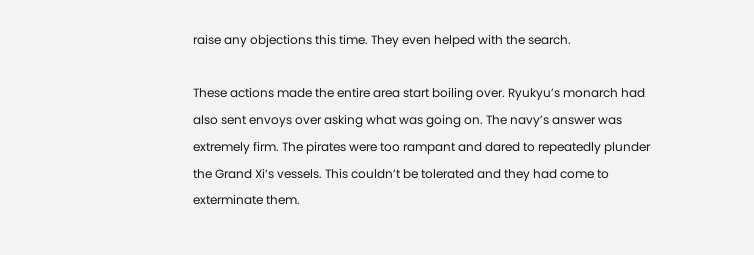raise any objections this time. They even helped with the search.

These actions made the entire area start boiling over. Ryukyu’s monarch had also sent envoys over asking what was going on. The navy’s answer was extremely firm. The pirates were too rampant and dared to repeatedly plunder the Grand Xi’s vessels. This couldn’t be tolerated and they had come to exterminate them.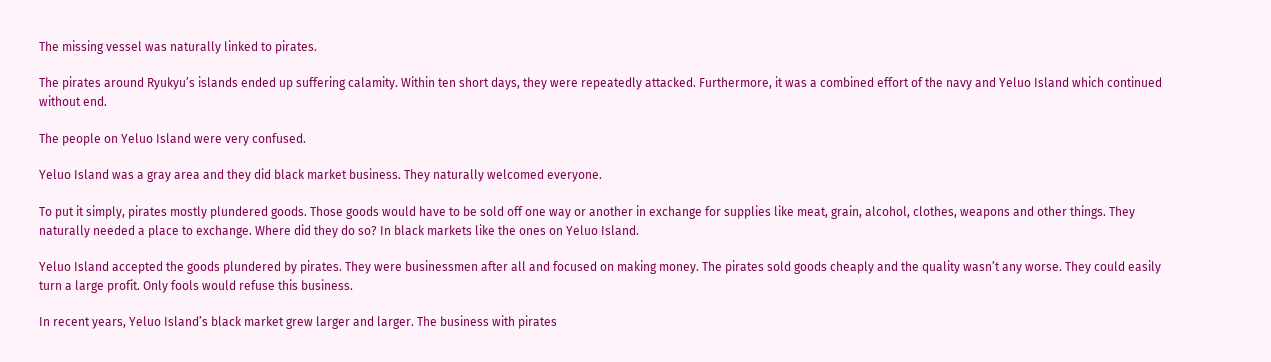The missing vessel was naturally linked to pirates.

The pirates around Ryukyu’s islands ended up suffering calamity. Within ten short days, they were repeatedly attacked. Furthermore, it was a combined effort of the navy and Yeluo Island which continued without end.

The people on Yeluo Island were very confused.

Yeluo Island was a gray area and they did black market business. They naturally welcomed everyone.

To put it simply, pirates mostly plundered goods. Those goods would have to be sold off one way or another in exchange for supplies like meat, grain, alcohol, clothes, weapons and other things. They naturally needed a place to exchange. Where did they do so? In black markets like the ones on Yeluo Island.

Yeluo Island accepted the goods plundered by pirates. They were businessmen after all and focused on making money. The pirates sold goods cheaply and the quality wasn’t any worse. They could easily turn a large profit. Only fools would refuse this business.

In recent years, Yeluo Island’s black market grew larger and larger. The business with pirates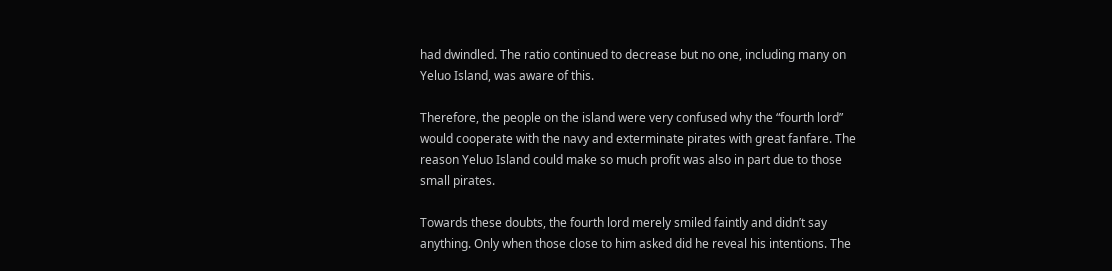had dwindled. The ratio continued to decrease but no one, including many on Yeluo Island, was aware of this.

Therefore, the people on the island were very confused why the “fourth lord” would cooperate with the navy and exterminate pirates with great fanfare. The reason Yeluo Island could make so much profit was also in part due to those small pirates.

Towards these doubts, the fourth lord merely smiled faintly and didn’t say anything. Only when those close to him asked did he reveal his intentions. The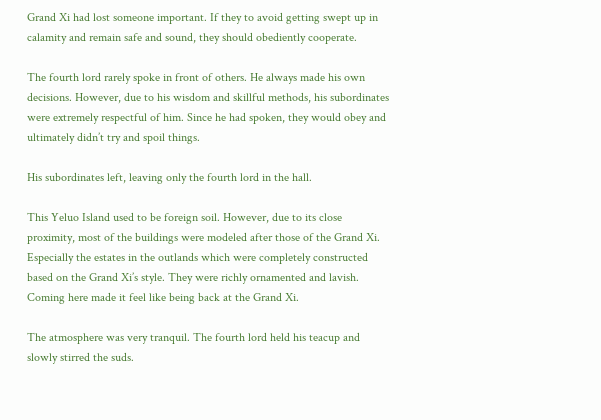Grand Xi had lost someone important. If they to avoid getting swept up in calamity and remain safe and sound, they should obediently cooperate.

The fourth lord rarely spoke in front of others. He always made his own decisions. However, due to his wisdom and skillful methods, his subordinates were extremely respectful of him. Since he had spoken, they would obey and ultimately didn’t try and spoil things.

His subordinates left, leaving only the fourth lord in the hall.

This Yeluo Island used to be foreign soil. However, due to its close proximity, most of the buildings were modeled after those of the Grand Xi. Especially the estates in the outlands which were completely constructed based on the Grand Xi’s style. They were richly ornamented and lavish. Coming here made it feel like being back at the Grand Xi.

The atmosphere was very tranquil. The fourth lord held his teacup and slowly stirred the suds.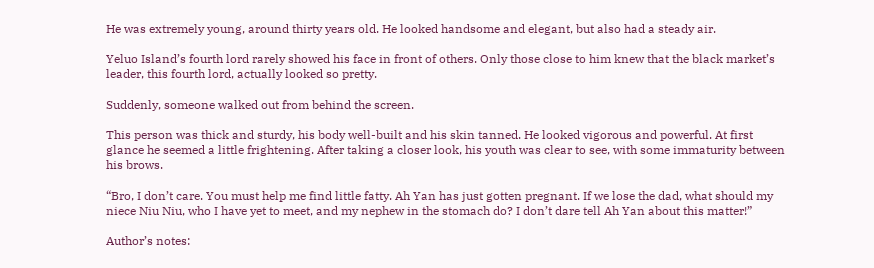He was extremely young, around thirty years old. He looked handsome and elegant, but also had a steady air.

Yeluo Island’s fourth lord rarely showed his face in front of others. Only those close to him knew that the black market’s leader, this fourth lord, actually looked so pretty.

Suddenly, someone walked out from behind the screen.

This person was thick and sturdy, his body well-built and his skin tanned. He looked vigorous and powerful. At first glance he seemed a little frightening. After taking a closer look, his youth was clear to see, with some immaturity between his brows.

“Bro, I don’t care. You must help me find little fatty. Ah Yan has just gotten pregnant. If we lose the dad, what should my niece Niu Niu, who I have yet to meet, and my nephew in the stomach do? I don’t dare tell Ah Yan about this matter!”

Author’s notes: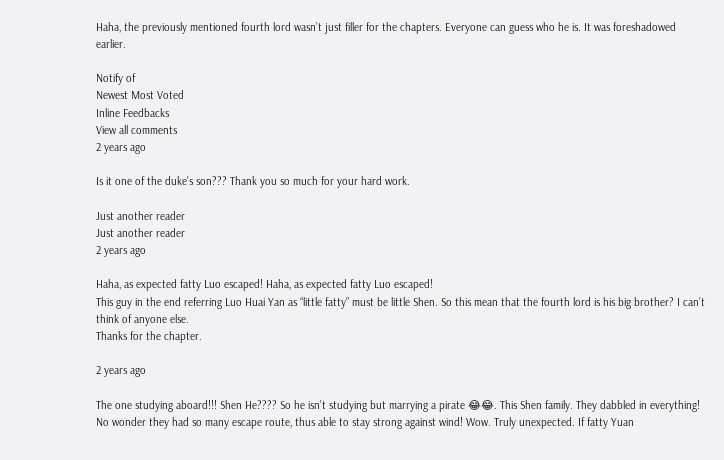Haha, the previously mentioned fourth lord wasn’t just filler for the chapters. Everyone can guess who he is. It was foreshadowed earlier.

Notify of
Newest Most Voted
Inline Feedbacks
View all comments
2 years ago

Is it one of the duke’s son??? Thank you so much for your hard work.

Just another reader
Just another reader
2 years ago

Haha, as expected fatty Luo escaped! Haha, as expected fatty Luo escaped!
This guy in the end referring Luo Huai Yan as “little fatty” must be little Shen. So this mean that the fourth lord is his big brother? I can’t think of anyone else.
Thanks for the chapter.

2 years ago

The one studying aboard!!! Shen He???? So he isn’t studying but marrying a pirate 😂😂. This Shen family. They dabbled in everything! No wonder they had so many escape route, thus able to stay strong against wind! Wow. Truly unexpected. If fatty Yuan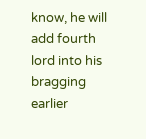know, he will add fourth lord into his bragging earlier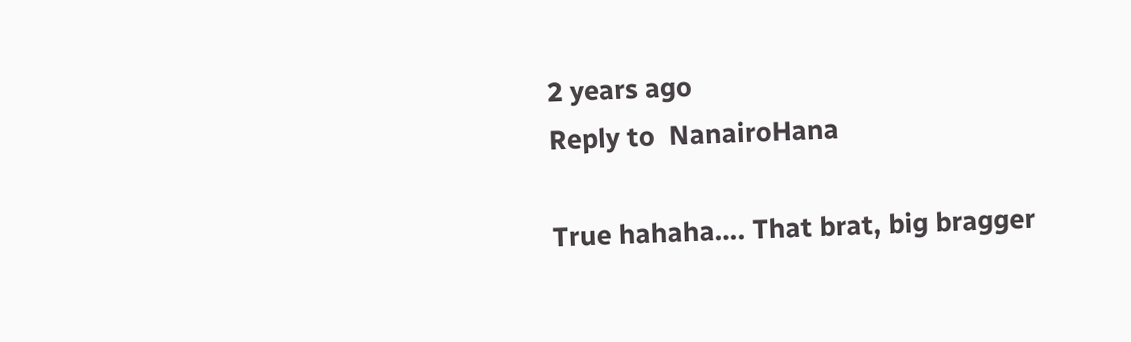2 years ago
Reply to  NanairoHana

True hahaha…. That brat, big bragger